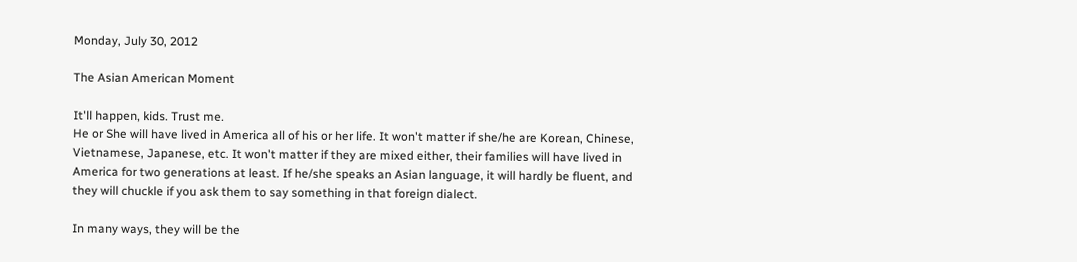Monday, July 30, 2012

The Asian American Moment

It'll happen, kids. Trust me.
He or She will have lived in America all of his or her life. It won't matter if she/he are Korean, Chinese, Vietnamese, Japanese, etc. It won't matter if they are mixed either, their families will have lived in America for two generations at least. If he/she speaks an Asian language, it will hardly be fluent, and they will chuckle if you ask them to say something in that foreign dialect.

In many ways, they will be the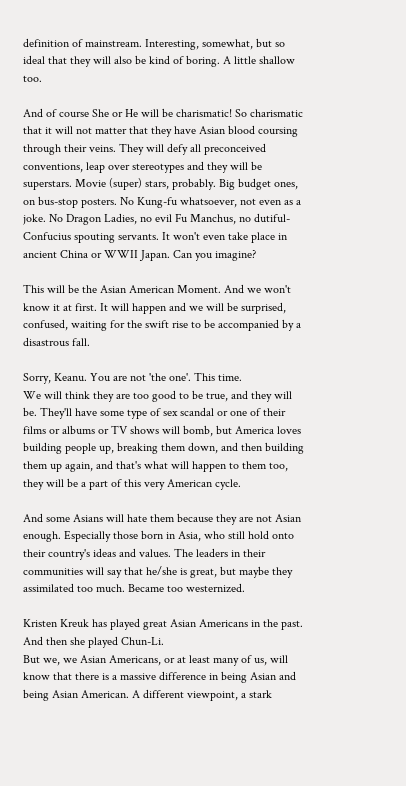definition of mainstream. Interesting, somewhat, but so ideal that they will also be kind of boring. A little shallow too.

And of course She or He will be charismatic! So charismatic that it will not matter that they have Asian blood coursing through their veins. They will defy all preconceived conventions, leap over stereotypes and they will be superstars. Movie (super) stars, probably. Big budget ones, on bus-stop posters. No Kung-fu whatsoever, not even as a joke. No Dragon Ladies, no evil Fu Manchus, no dutiful-Confucius spouting servants. It won't even take place in ancient China or WWII Japan. Can you imagine?

This will be the Asian American Moment. And we won't know it at first. It will happen and we will be surprised, confused, waiting for the swift rise to be accompanied by a disastrous fall.

Sorry, Keanu. You are not 'the one'. This time.
We will think they are too good to be true, and they will be. They'll have some type of sex scandal or one of their films or albums or TV shows will bomb, but America loves building people up, breaking them down, and then building them up again, and that's what will happen to them too, they will be a part of this very American cycle.

And some Asians will hate them because they are not Asian enough. Especially those born in Asia, who still hold onto their country's ideas and values. The leaders in their communities will say that he/she is great, but maybe they assimilated too much. Became too westernized.

Kristen Kreuk has played great Asian Americans in the past. And then she played Chun-Li.
But we, we Asian Americans, or at least many of us, will know that there is a massive difference in being Asian and being Asian American. A different viewpoint, a stark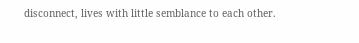disconnect, lives with little semblance to each other.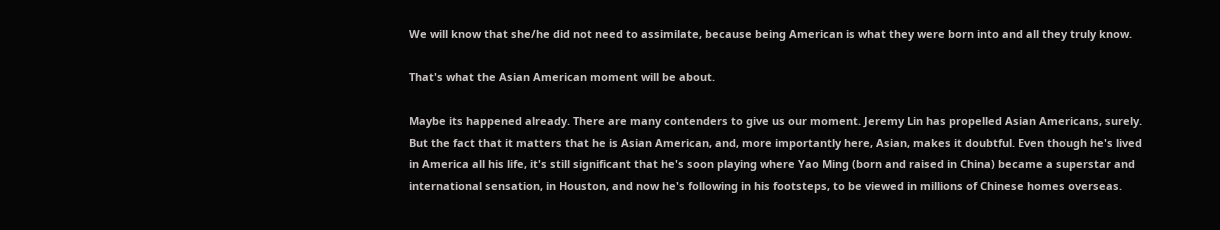We will know that she/he did not need to assimilate, because being American is what they were born into and all they truly know.

That's what the Asian American moment will be about.

Maybe its happened already. There are many contenders to give us our moment. Jeremy Lin has propelled Asian Americans, surely. But the fact that it matters that he is Asian American, and, more importantly here, Asian, makes it doubtful. Even though he's lived in America all his life, it's still significant that he's soon playing where Yao Ming (born and raised in China) became a superstar and international sensation, in Houston, and now he's following in his footsteps, to be viewed in millions of Chinese homes overseas.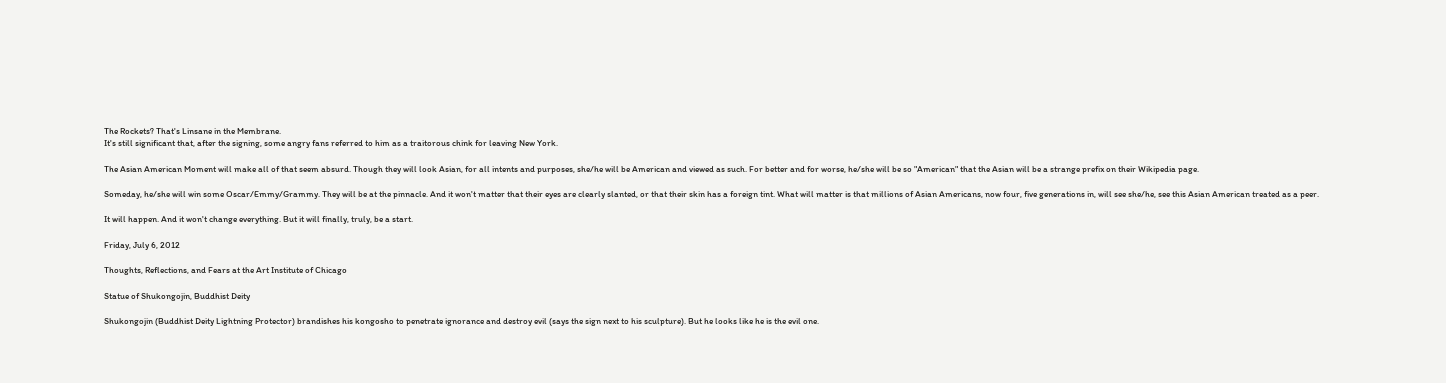The Rockets? That's Linsane in the Membrane.
It's still significant that, after the signing, some angry fans referred to him as a traitorous chink for leaving New York.

The Asian American Moment will make all of that seem absurd. Though they will look Asian, for all intents and purposes, she/he will be American and viewed as such. For better and for worse, he/she will be so "American" that the Asian will be a strange prefix on their Wikipedia page.

Someday, he/she will win some Oscar/Emmy/Grammy. They will be at the pinnacle. And it won't matter that their eyes are clearly slanted, or that their skin has a foreign tint. What will matter is that millions of Asian Americans, now four, five generations in, will see she/he, see this Asian American treated as a peer.

It will happen. And it won't change everything. But it will finally, truly, be a start.

Friday, July 6, 2012

Thoughts, Reflections, and Fears at the Art Institute of Chicago

Statue of Shukongojin, Buddhist Deity

Shukongojin (Buddhist Deity Lightning Protector) brandishes his kongosho to penetrate ignorance and destroy evil (says the sign next to his sculpture). But he looks like he is the evil one.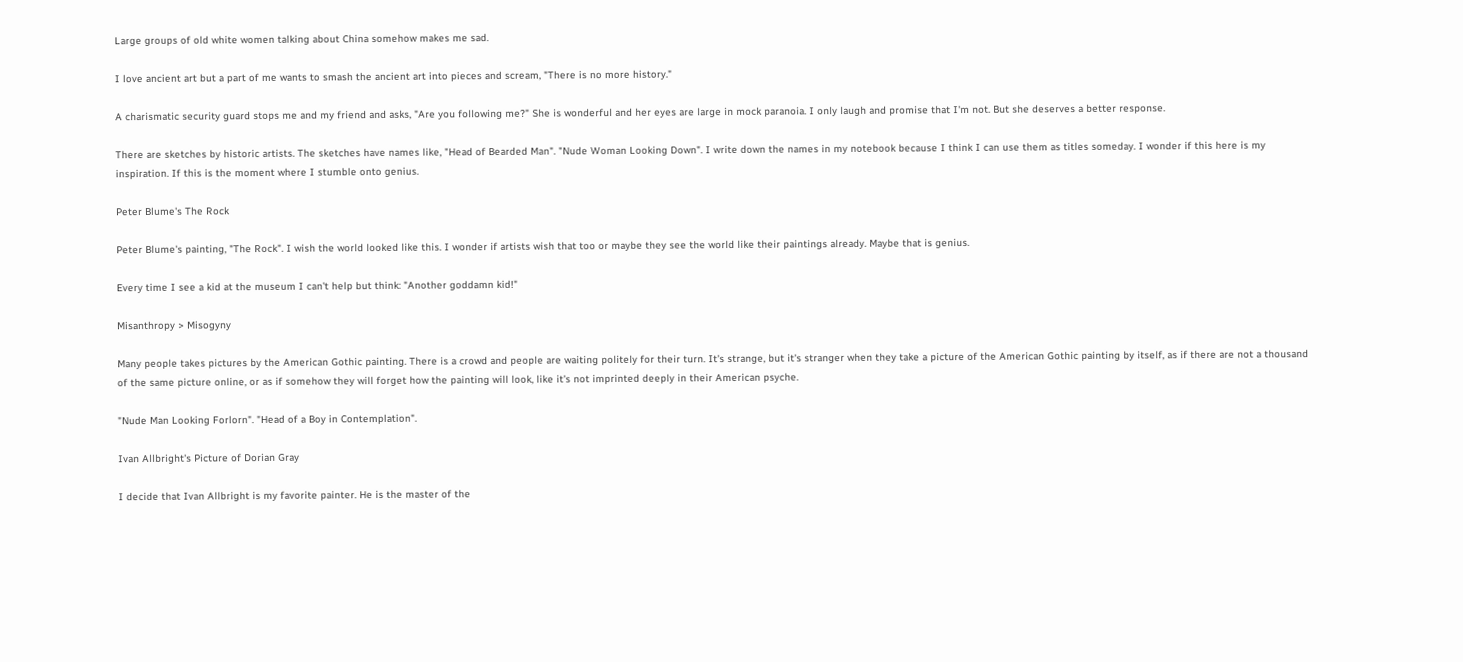Large groups of old white women talking about China somehow makes me sad.

I love ancient art but a part of me wants to smash the ancient art into pieces and scream, "There is no more history."

A charismatic security guard stops me and my friend and asks, "Are you following me?" She is wonderful and her eyes are large in mock paranoia. I only laugh and promise that I'm not. But she deserves a better response.

There are sketches by historic artists. The sketches have names like, "Head of Bearded Man". "Nude Woman Looking Down". I write down the names in my notebook because I think I can use them as titles someday. I wonder if this here is my inspiration. If this is the moment where I stumble onto genius.

Peter Blume's The Rock

Peter Blume's painting, "The Rock". I wish the world looked like this. I wonder if artists wish that too or maybe they see the world like their paintings already. Maybe that is genius.

Every time I see a kid at the museum I can't help but think: "Another goddamn kid!"

Misanthropy > Misogyny

Many people takes pictures by the American Gothic painting. There is a crowd and people are waiting politely for their turn. It's strange, but it's stranger when they take a picture of the American Gothic painting by itself, as if there are not a thousand of the same picture online, or as if somehow they will forget how the painting will look, like it's not imprinted deeply in their American psyche.

"Nude Man Looking Forlorn". "Head of a Boy in Contemplation".

Ivan Allbright's Picture of Dorian Gray

I decide that Ivan Allbright is my favorite painter. He is the master of the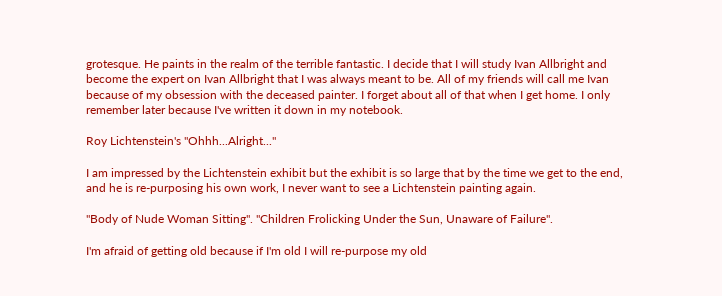grotesque. He paints in the realm of the terrible fantastic. I decide that I will study Ivan Allbright and become the expert on Ivan Allbright that I was always meant to be. All of my friends will call me Ivan because of my obsession with the deceased painter. I forget about all of that when I get home. I only remember later because I've written it down in my notebook.

Roy Lichtenstein's "Ohhh...Alright..."

I am impressed by the Lichtenstein exhibit but the exhibit is so large that by the time we get to the end, and he is re-purposing his own work, I never want to see a Lichtenstein painting again.

"Body of Nude Woman Sitting". "Children Frolicking Under the Sun, Unaware of Failure".

I'm afraid of getting old because if I'm old I will re-purpose my old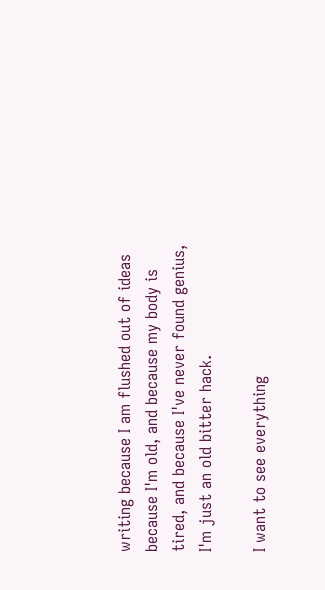writing because I am flushed out of ideas because I'm old, and because my body is tired, and because I've never found genius, I'm just an old bitter hack.

I want to see everything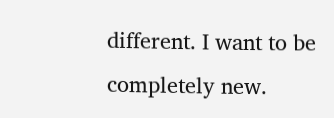different. I want to be completely new.